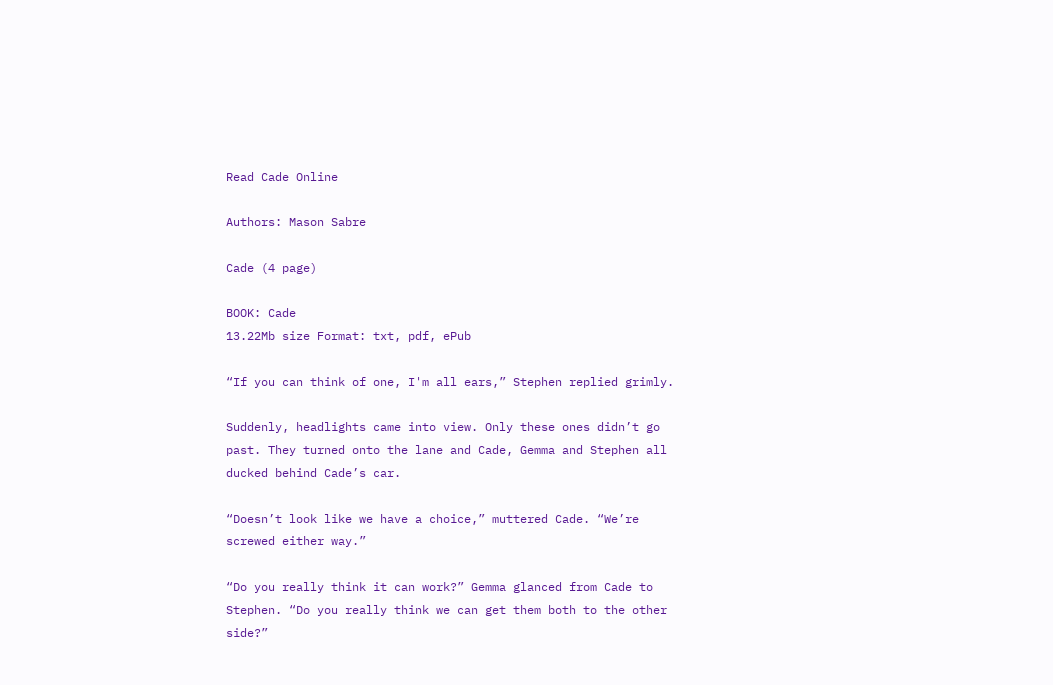Read Cade Online

Authors: Mason Sabre

Cade (4 page)

BOOK: Cade
13.22Mb size Format: txt, pdf, ePub

“If you can think of one, I'm all ears,” Stephen replied grimly.

Suddenly, headlights came into view. Only these ones didn’t go past. They turned onto the lane and Cade, Gemma and Stephen all ducked behind Cade’s car.

“Doesn’t look like we have a choice,” muttered Cade. “We’re screwed either way.”

“Do you really think it can work?” Gemma glanced from Cade to Stephen. “Do you really think we can get them both to the other side?”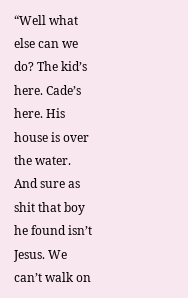“Well what else can we do? The kid’s here. Cade’s here. His house is over the water. And sure as shit that boy he found isn’t Jesus. We can’t walk on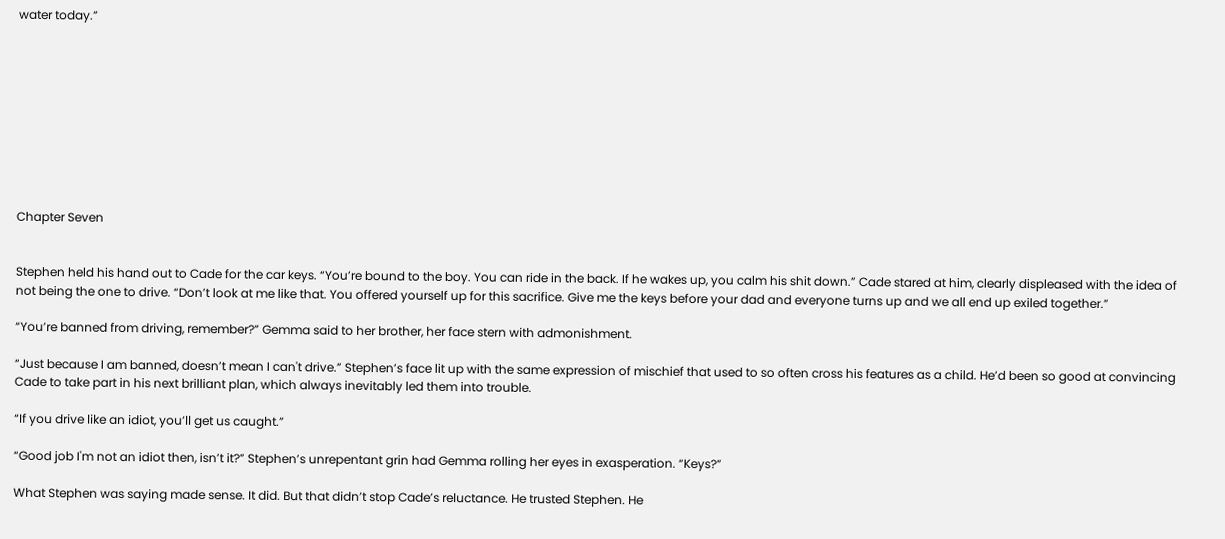water today.”










Chapter Seven


Stephen held his hand out to Cade for the car keys. “You’re bound to the boy. You can ride in the back. If he wakes up, you calm his shit down.” Cade stared at him, clearly displeased with the idea of not being the one to drive. “Don’t look at me like that. You offered yourself up for this sacrifice. Give me the keys before your dad and everyone turns up and we all end up exiled together.”

“You’re banned from driving, remember?” Gemma said to her brother, her face stern with admonishment.

“Just because I am banned, doesn’t mean I can't drive.” Stephen’s face lit up with the same expression of mischief that used to so often cross his features as a child. He’d been so good at convincing Cade to take part in his next brilliant plan, which always inevitably led them into trouble.

“If you drive like an idiot, you’ll get us caught.”

“Good job I'm not an idiot then, isn’t it?” Stephen’s unrepentant grin had Gemma rolling her eyes in exasperation. “Keys?”

What Stephen was saying made sense. It did. But that didn’t stop Cade’s reluctance. He trusted Stephen. He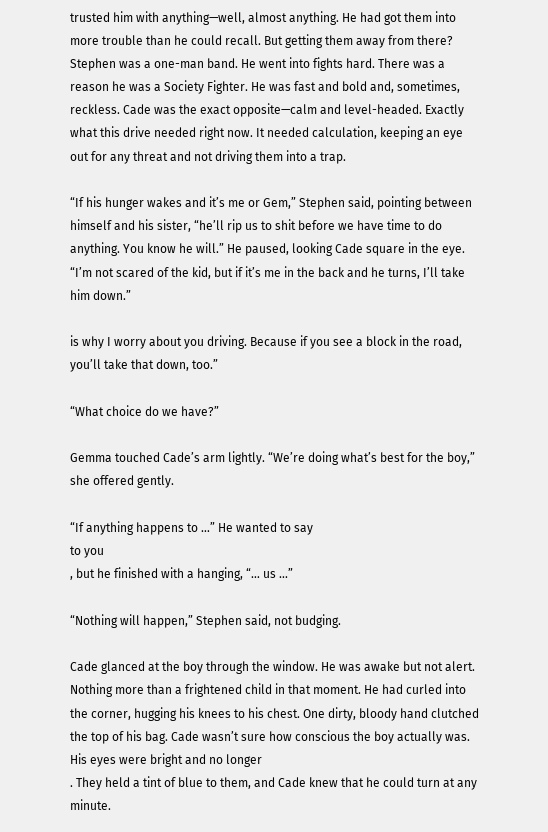trusted him with anything—well, almost anything. He had got them into more trouble than he could recall. But getting them away from there? Stephen was a one-man band. He went into fights hard. There was a reason he was a Society Fighter. He was fast and bold and, sometimes, reckless. Cade was the exact opposite—calm and level-headed. Exactly what this drive needed right now. It needed calculation, keeping an eye out for any threat and not driving them into a trap.

“If his hunger wakes and it’s me or Gem,” Stephen said, pointing between himself and his sister, “he’ll rip us to shit before we have time to do anything. You know he will.” He paused, looking Cade square in the eye. “I’m not scared of the kid, but if it’s me in the back and he turns, I’ll take him down.”

is why I worry about you driving. Because if you see a block in the road, you’ll take that down, too.”

“What choice do we have?”

Gemma touched Cade’s arm lightly. “We’re doing what’s best for the boy,” she offered gently.

“If anything happens to …” He wanted to say
to you
, but he finished with a hanging, “… us ...”

“Nothing will happen,” Stephen said, not budging.

Cade glanced at the boy through the window. He was awake but not alert. Nothing more than a frightened child in that moment. He had curled into the corner, hugging his knees to his chest. One dirty, bloody hand clutched the top of his bag. Cade wasn’t sure how conscious the boy actually was. His eyes were bright and no longer
. They held a tint of blue to them, and Cade knew that he could turn at any minute.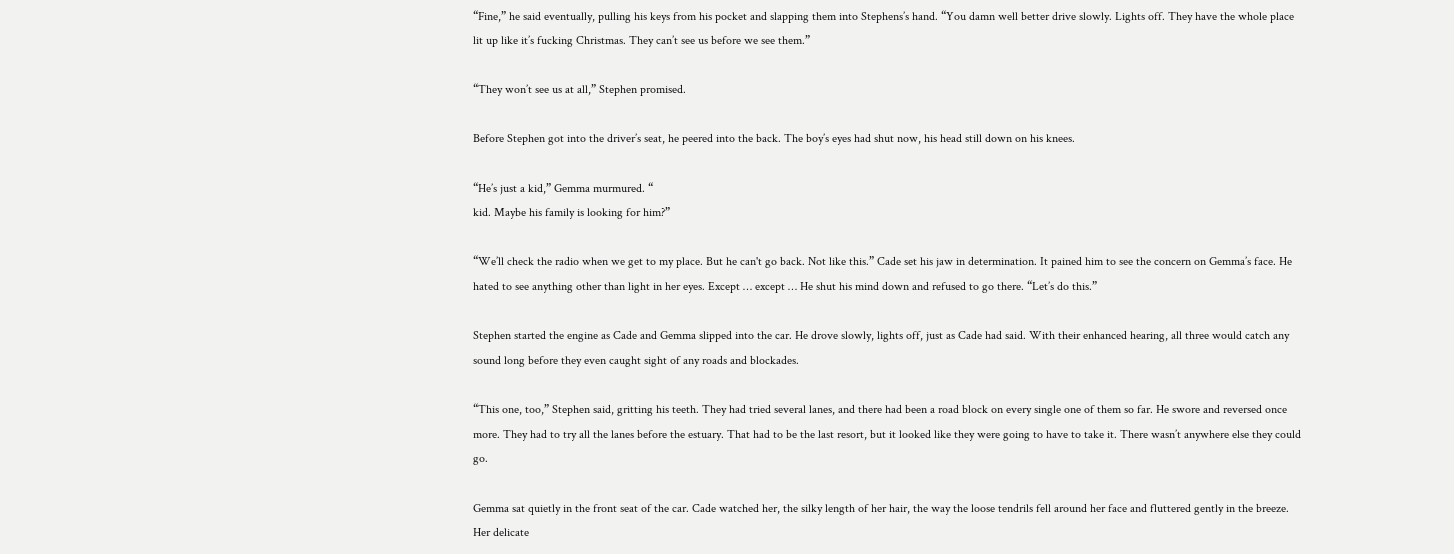“Fine,” he said eventually, pulling his keys from his pocket and slapping them into Stephens’s hand. “You damn well better drive slowly. Lights off. They have the whole place lit up like it’s fucking Christmas. They can’t see us before we see them.”

“They won’t see us at all,” Stephen promised.

Before Stephen got into the driver’s seat, he peered into the back. The boy’s eyes had shut now, his head still down on his knees.

“He’s just a kid,” Gemma murmured. “
kid. Maybe his family is looking for him?”

“We’ll check the radio when we get to my place. But he can't go back. Not like this.” Cade set his jaw in determination. It pained him to see the concern on Gemma’s face. He hated to see anything other than light in her eyes. Except … except … He shut his mind down and refused to go there. “Let’s do this.”

Stephen started the engine as Cade and Gemma slipped into the car. He drove slowly, lights off, just as Cade had said. With their enhanced hearing, all three would catch any sound long before they even caught sight of any roads and blockades.

“This one, too,” Stephen said, gritting his teeth. They had tried several lanes, and there had been a road block on every single one of them so far. He swore and reversed once more. They had to try all the lanes before the estuary. That had to be the last resort, but it looked like they were going to have to take it. There wasn’t anywhere else they could go.

Gemma sat quietly in the front seat of the car. Cade watched her, the silky length of her hair, the way the loose tendrils fell around her face and fluttered gently in the breeze. Her delicate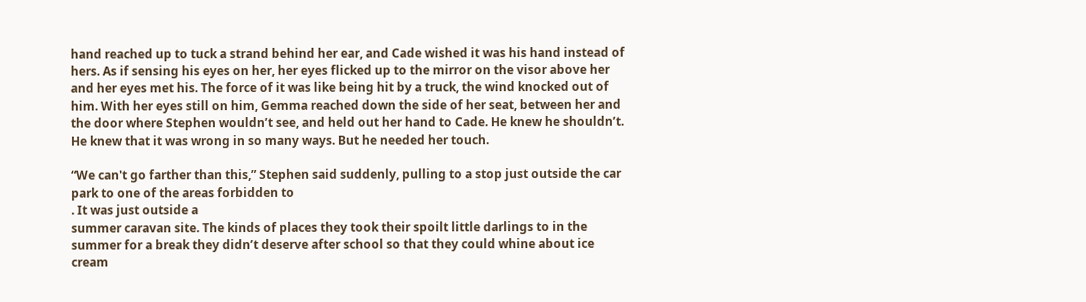hand reached up to tuck a strand behind her ear, and Cade wished it was his hand instead of hers. As if sensing his eyes on her, her eyes flicked up to the mirror on the visor above her and her eyes met his. The force of it was like being hit by a truck, the wind knocked out of him. With her eyes still on him, Gemma reached down the side of her seat, between her and the door where Stephen wouldn’t see, and held out her hand to Cade. He knew he shouldn’t. He knew that it was wrong in so many ways. But he needed her touch.

“We can't go farther than this,” Stephen said suddenly, pulling to a stop just outside the car park to one of the areas forbidden to
. It was just outside a
summer caravan site. The kinds of places they took their spoilt little darlings to in the summer for a break they didn’t deserve after school so that they could whine about ice cream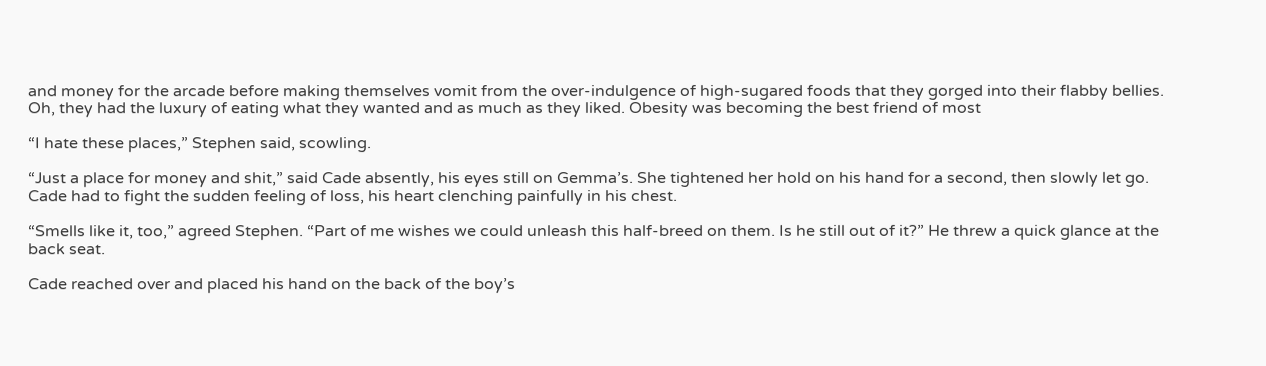and money for the arcade before making themselves vomit from the over-indulgence of high-sugared foods that they gorged into their flabby bellies. Oh, they had the luxury of eating what they wanted and as much as they liked. Obesity was becoming the best friend of most

“I hate these places,” Stephen said, scowling.

“Just a place for money and shit,” said Cade absently, his eyes still on Gemma’s. She tightened her hold on his hand for a second, then slowly let go. Cade had to fight the sudden feeling of loss, his heart clenching painfully in his chest.

“Smells like it, too,” agreed Stephen. “Part of me wishes we could unleash this half-breed on them. Is he still out of it?” He threw a quick glance at the back seat.

Cade reached over and placed his hand on the back of the boy’s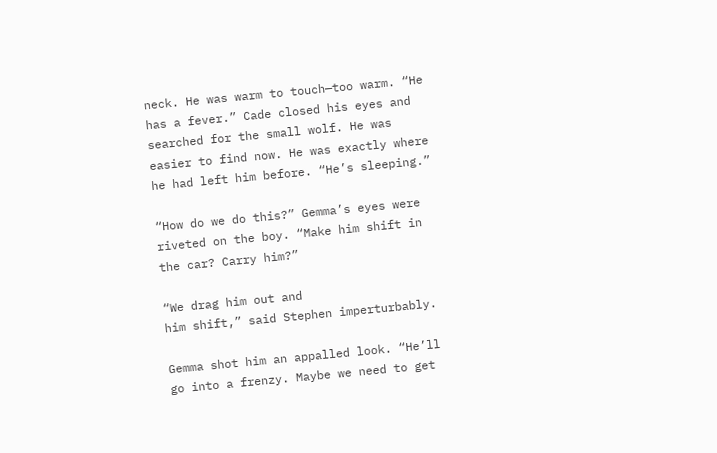neck. He was warm to touch—too warm. “He has a fever.” Cade closed his eyes and searched for the small wolf. He was easier to find now. He was exactly where he had left him before. “He’s sleeping.”

“How do we do this?” Gemma’s eyes were riveted on the boy. “Make him shift in the car? Carry him?”

“We drag him out and
him shift,” said Stephen imperturbably.

Gemma shot him an appalled look. “He’ll go into a frenzy. Maybe we need to get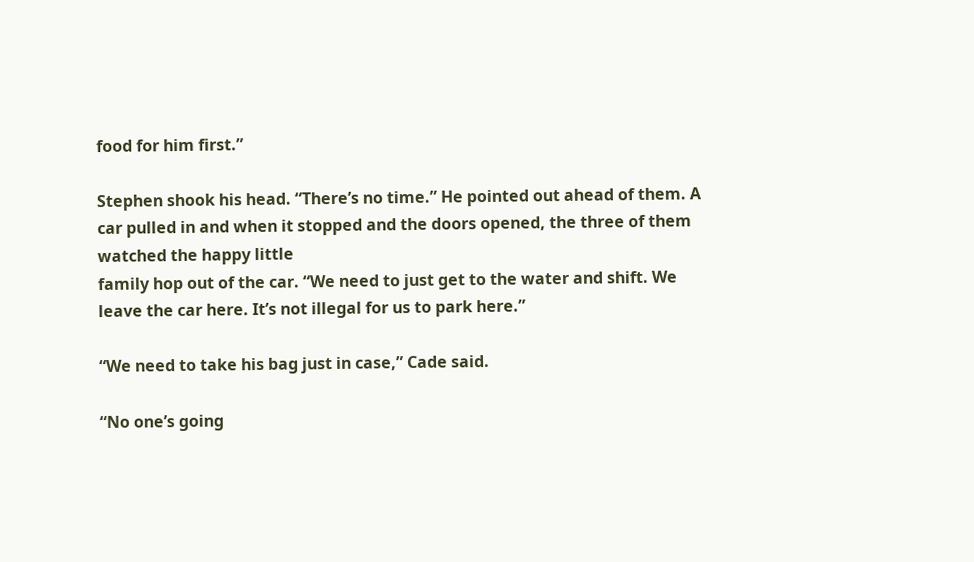food for him first.”

Stephen shook his head. “There’s no time.” He pointed out ahead of them. A car pulled in and when it stopped and the doors opened, the three of them watched the happy little
family hop out of the car. “We need to just get to the water and shift. We leave the car here. It’s not illegal for us to park here.”

“We need to take his bag just in case,” Cade said.

“No one’s going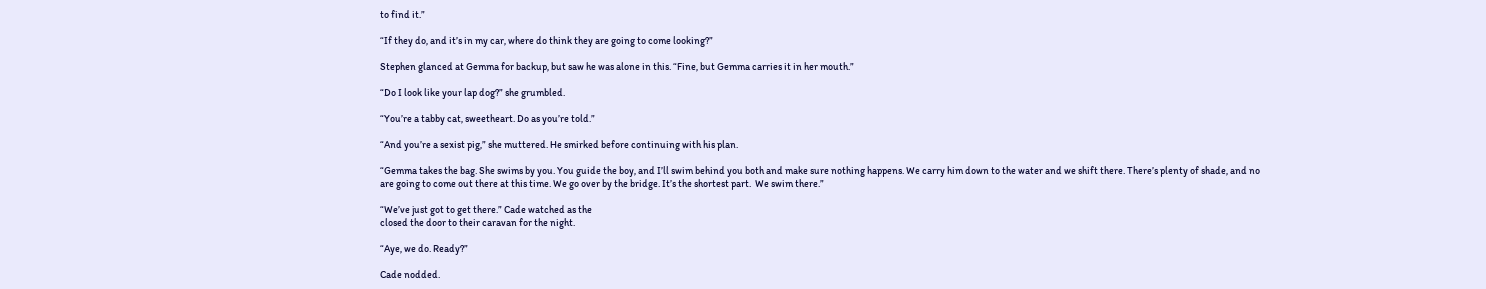to find it.”

“If they do, and it’s in my car, where do think they are going to come looking?”

Stephen glanced at Gemma for backup, but saw he was alone in this. “Fine, but Gemma carries it in her mouth.”

“Do I look like your lap dog?” she grumbled.

“You’re a tabby cat, sweetheart. Do as you’re told.”

“And you’re a sexist pig,” she muttered. He smirked before continuing with his plan.

“Gemma takes the bag. She swims by you. You guide the boy, and I’ll swim behind you both and make sure nothing happens. We carry him down to the water and we shift there. There’s plenty of shade, and no
are going to come out there at this time. We go over by the bridge. It’s the shortest part.  We swim there.”

“We’ve just got to get there.” Cade watched as the
closed the door to their caravan for the night.

“Aye, we do. Ready?”

Cade nodded.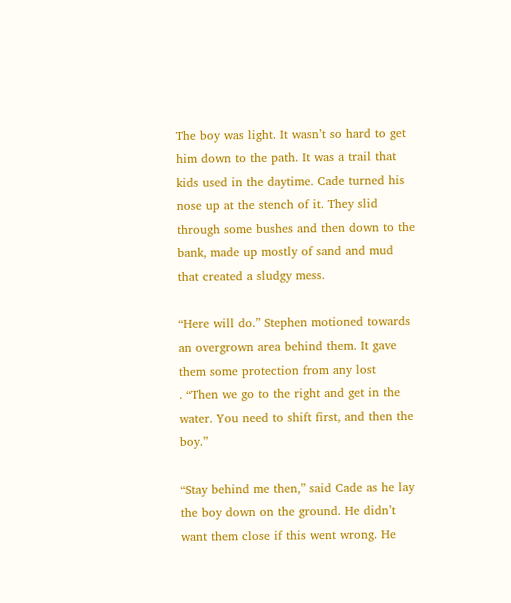The boy was light. It wasn’t so hard to get him down to the path. It was a trail that
kids used in the daytime. Cade turned his nose up at the stench of it. They slid through some bushes and then down to the bank, made up mostly of sand and mud that created a sludgy mess.

“Here will do.” Stephen motioned towards an overgrown area behind them. It gave them some protection from any lost
. “Then we go to the right and get in the water. You need to shift first, and then the boy.”

“Stay behind me then,” said Cade as he lay the boy down on the ground. He didn’t want them close if this went wrong. He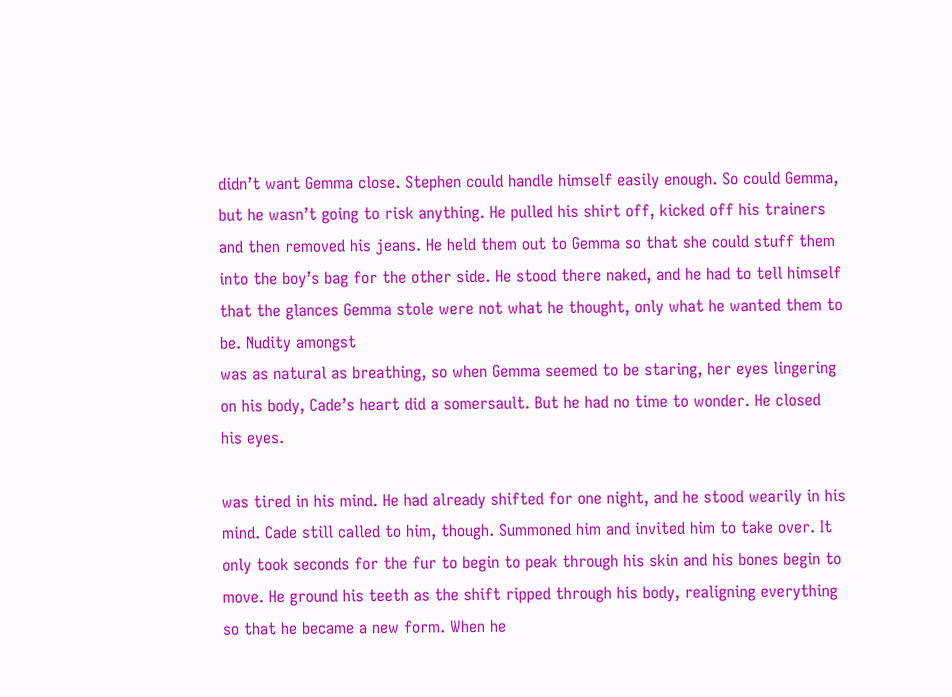didn’t want Gemma close. Stephen could handle himself easily enough. So could Gemma, but he wasn’t going to risk anything. He pulled his shirt off, kicked off his trainers and then removed his jeans. He held them out to Gemma so that she could stuff them into the boy’s bag for the other side. He stood there naked, and he had to tell himself that the glances Gemma stole were not what he thought, only what he wanted them to be. Nudity amongst
was as natural as breathing, so when Gemma seemed to be staring, her eyes lingering on his body, Cade’s heart did a somersault. But he had no time to wonder. He closed his eyes.

was tired in his mind. He had already shifted for one night, and he stood wearily in his mind. Cade still called to him, though. Summoned him and invited him to take over. It only took seconds for the fur to begin to peak through his skin and his bones begin to move. He ground his teeth as the shift ripped through his body, realigning everything so that he became a new form. When he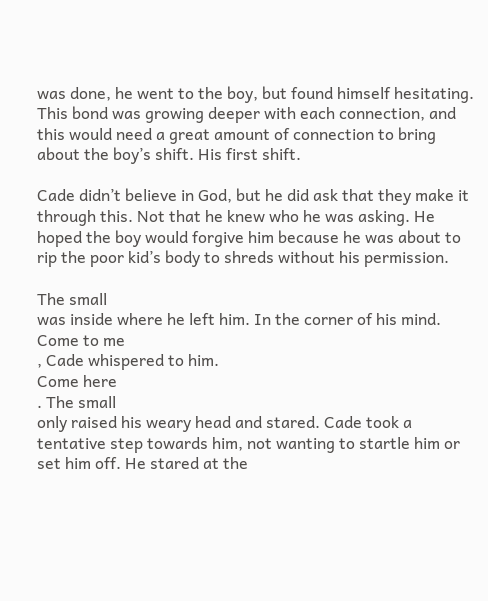was done, he went to the boy, but found himself hesitating. This bond was growing deeper with each connection, and this would need a great amount of connection to bring about the boy’s shift. His first shift.

Cade didn’t believe in God, but he did ask that they make it through this. Not that he knew who he was asking. He hoped the boy would forgive him because he was about to rip the poor kid’s body to shreds without his permission.

The small
was inside where he left him. In the corner of his mind.
Come to me
, Cade whispered to him.
Come here
. The small
only raised his weary head and stared. Cade took a tentative step towards him, not wanting to startle him or set him off. He stared at the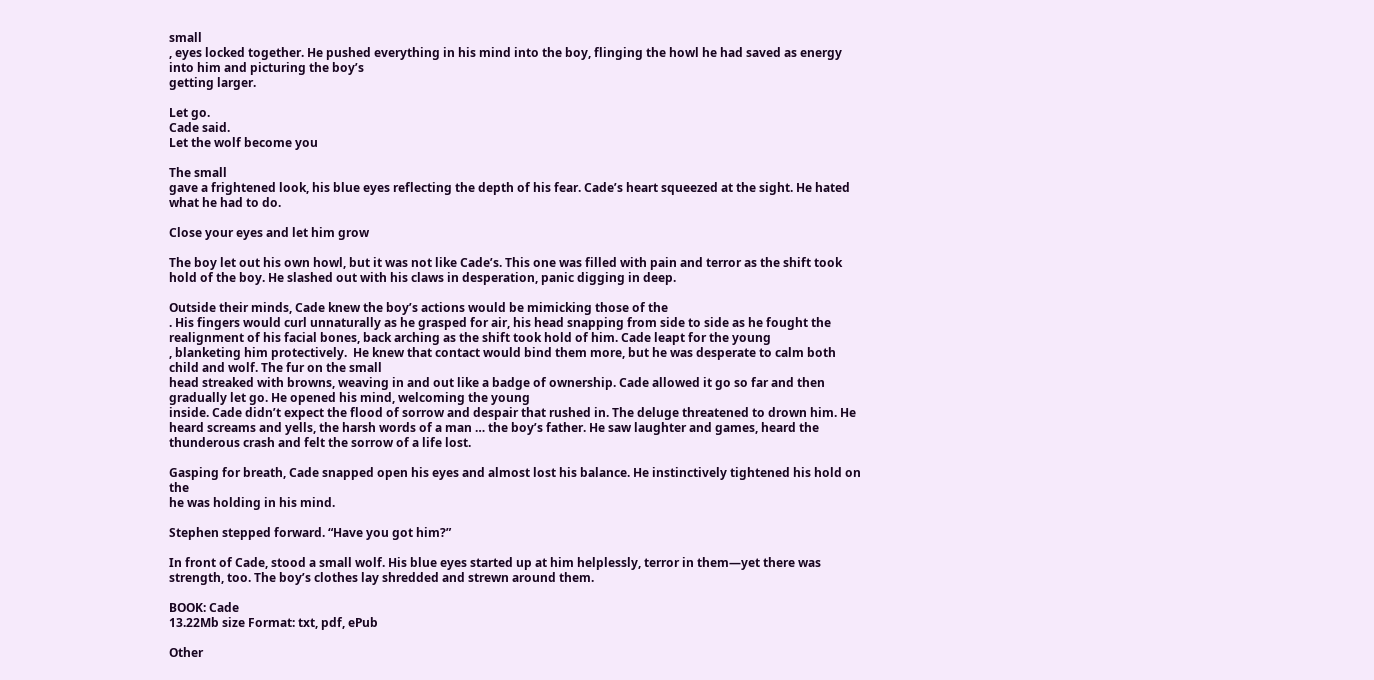small
, eyes locked together. He pushed everything in his mind into the boy, flinging the howl he had saved as energy into him and picturing the boy’s
getting larger.

Let go.
Cade said.
Let the wolf become you

The small
gave a frightened look, his blue eyes reflecting the depth of his fear. Cade’s heart squeezed at the sight. He hated what he had to do.

Close your eyes and let him grow

The boy let out his own howl, but it was not like Cade’s. This one was filled with pain and terror as the shift took hold of the boy. He slashed out with his claws in desperation, panic digging in deep.

Outside their minds, Cade knew the boy’s actions would be mimicking those of the
. His fingers would curl unnaturally as he grasped for air, his head snapping from side to side as he fought the realignment of his facial bones, back arching as the shift took hold of him. Cade leapt for the young
, blanketing him protectively.  He knew that contact would bind them more, but he was desperate to calm both child and wolf. The fur on the small
head streaked with browns, weaving in and out like a badge of ownership. Cade allowed it go so far and then gradually let go. He opened his mind, welcoming the young
inside. Cade didn’t expect the flood of sorrow and despair that rushed in. The deluge threatened to drown him. He heard screams and yells, the harsh words of a man … the boy’s father. He saw laughter and games, heard the thunderous crash and felt the sorrow of a life lost.

Gasping for breath, Cade snapped open his eyes and almost lost his balance. He instinctively tightened his hold on the
he was holding in his mind.

Stephen stepped forward. “Have you got him?”

In front of Cade, stood a small wolf. His blue eyes started up at him helplessly, terror in them—yet there was strength, too. The boy’s clothes lay shredded and strewn around them.

BOOK: Cade
13.22Mb size Format: txt, pdf, ePub

Other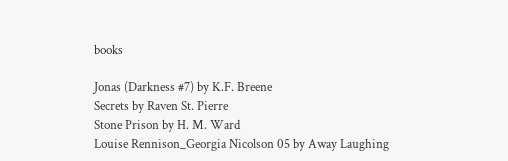books

Jonas (Darkness #7) by K.F. Breene
Secrets by Raven St. Pierre
Stone Prison by H. M. Ward
Louise Rennison_Georgia Nicolson 05 by Away Laughing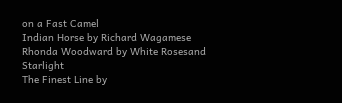on a Fast Camel
Indian Horse by Richard Wagamese
Rhonda Woodward by White Rosesand Starlight
The Finest Line by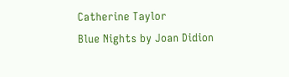Catherine Taylor
Blue Nights by Joan Didion